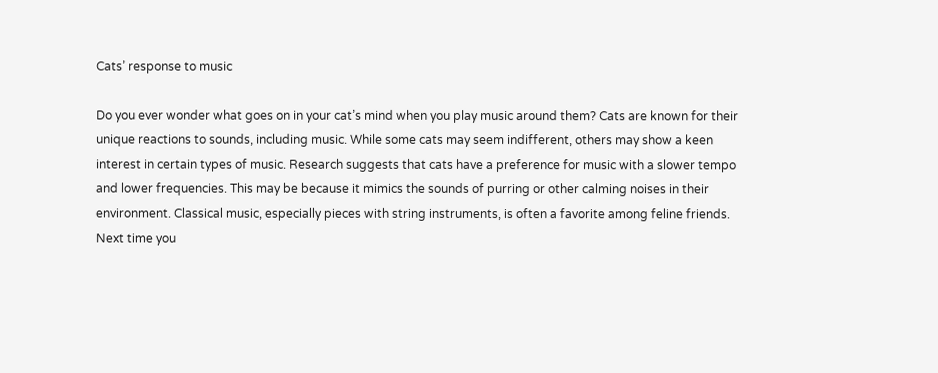Cats’ response to music

Do you ever wonder what goes on in your cat’s mind when you play music around them? Cats are known for their unique reactions to sounds, including music. While some cats may seem indifferent, others may show a keen interest in certain types of music. Research suggests that cats have a preference for music with a slower tempo and lower frequencies. This may be because it mimics the sounds of purring or other calming noises in their environment. Classical music, especially pieces with string instruments, is often a favorite among feline friends. Next time you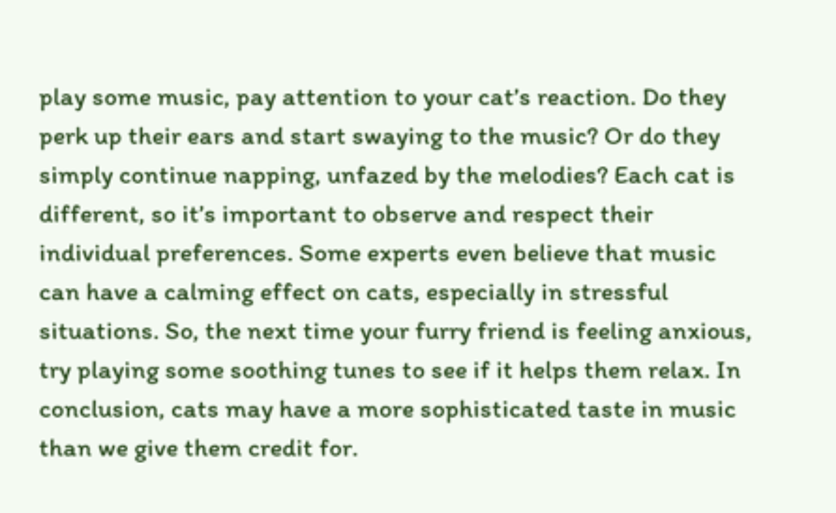play some music, pay attention to your cat’s reaction. Do they perk up their ears and start swaying to the music? Or do they simply continue napping, unfazed by the melodies? Each cat is different, so it’s important to observe and respect their individual preferences. Some experts even believe that music can have a calming effect on cats, especially in stressful situations. So, the next time your furry friend is feeling anxious, try playing some soothing tunes to see if it helps them relax. In conclusion, cats may have a more sophisticated taste in music than we give them credit for.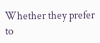Whether they prefer to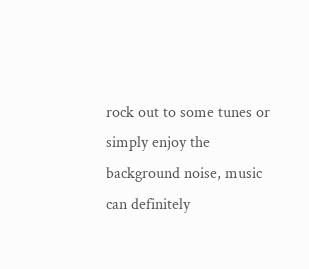rock out to some tunes or simply enjoy the background noise, music can definitely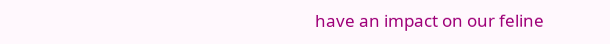have an impact on our feline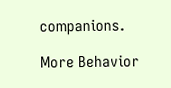companions.

More Behavior